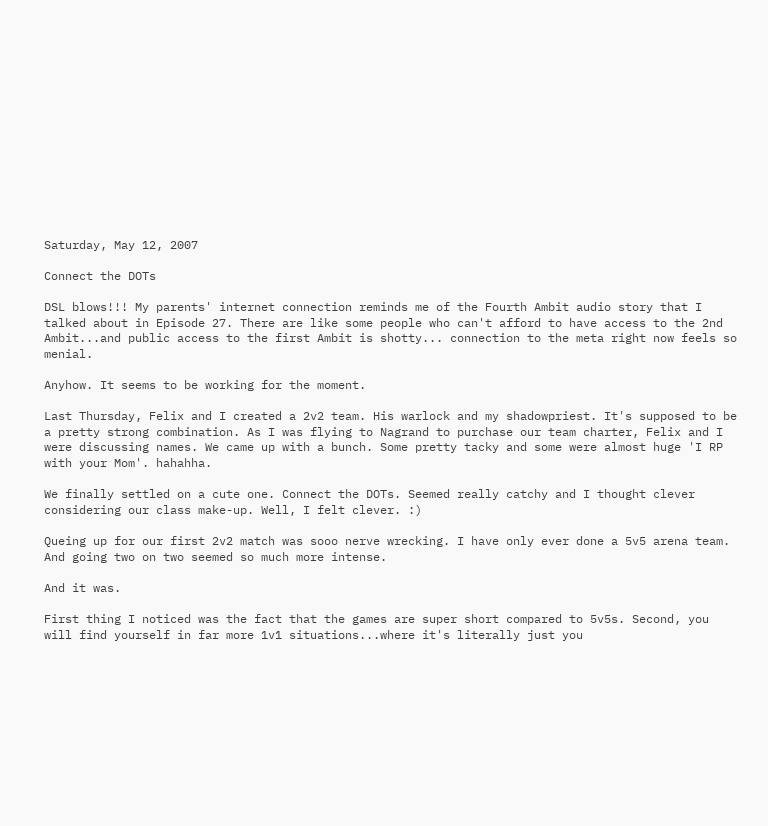Saturday, May 12, 2007

Connect the DOTs

DSL blows!!! My parents' internet connection reminds me of the Fourth Ambit audio story that I talked about in Episode 27. There are like some people who can't afford to have access to the 2nd Ambit...and public access to the first Ambit is shotty... connection to the meta right now feels so menial.

Anyhow. It seems to be working for the moment.

Last Thursday, Felix and I created a 2v2 team. His warlock and my shadowpriest. It's supposed to be a pretty strong combination. As I was flying to Nagrand to purchase our team charter, Felix and I were discussing names. We came up with a bunch. Some pretty tacky and some were almost huge 'I RP with your Mom'. hahahha.

We finally settled on a cute one. Connect the DOTs. Seemed really catchy and I thought clever considering our class make-up. Well, I felt clever. :)

Queing up for our first 2v2 match was sooo nerve wrecking. I have only ever done a 5v5 arena team. And going two on two seemed so much more intense.

And it was.

First thing I noticed was the fact that the games are super short compared to 5v5s. Second, you will find yourself in far more 1v1 situations...where it's literally just you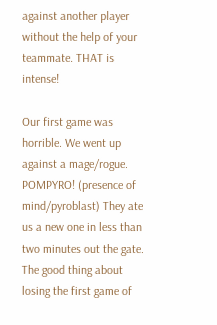against another player without the help of your teammate. THAT is intense!

Our first game was horrible. We went up against a mage/rogue. POMPYRO! (presence of mind/pyroblast) They ate us a new one in less than two minutes out the gate. The good thing about losing the first game of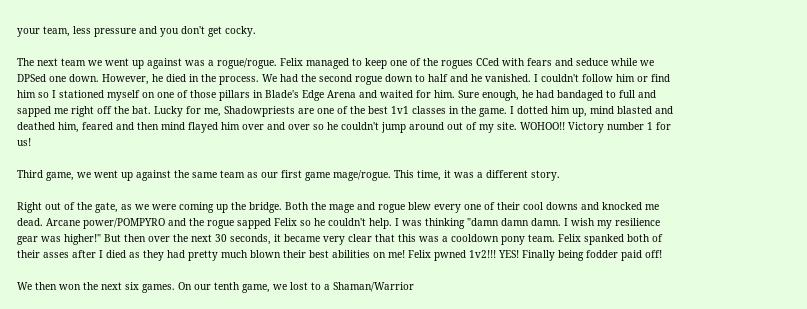your team, less pressure and you don't get cocky.

The next team we went up against was a rogue/rogue. Felix managed to keep one of the rogues CCed with fears and seduce while we DPSed one down. However, he died in the process. We had the second rogue down to half and he vanished. I couldn't follow him or find him so I stationed myself on one of those pillars in Blade's Edge Arena and waited for him. Sure enough, he had bandaged to full and sapped me right off the bat. Lucky for me, Shadowpriests are one of the best 1v1 classes in the game. I dotted him up, mind blasted and deathed him, feared and then mind flayed him over and over so he couldn't jump around out of my site. WOHOO!! Victory number 1 for us!

Third game, we went up against the same team as our first game mage/rogue. This time, it was a different story.

Right out of the gate, as we were coming up the bridge. Both the mage and rogue blew every one of their cool downs and knocked me dead. Arcane power/POMPYRO and the rogue sapped Felix so he couldn't help. I was thinking "damn damn damn. I wish my resilience gear was higher!" But then over the next 30 seconds, it became very clear that this was a cooldown pony team. Felix spanked both of their asses after I died as they had pretty much blown their best abilities on me! Felix pwned 1v2!!! YES! Finally being fodder paid off!

We then won the next six games. On our tenth game, we lost to a Shaman/Warrior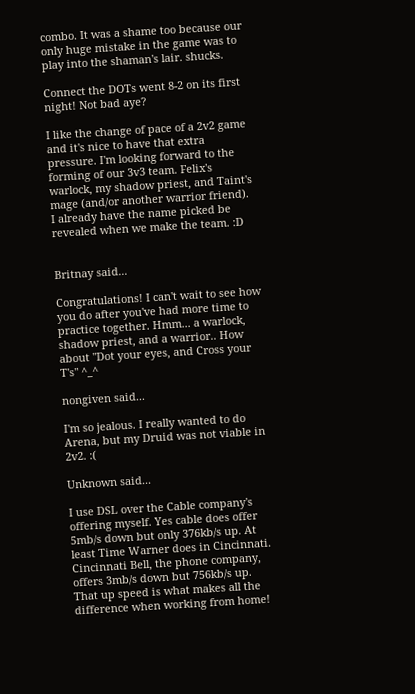combo. It was a shame too because our only huge mistake in the game was to play into the shaman's lair. shucks.

Connect the DOTs went 8-2 on its first night! Not bad aye?

I like the change of pace of a 2v2 game and it's nice to have that extra pressure. I'm looking forward to the forming of our 3v3 team. Felix's warlock, my shadow priest, and Taint's mage (and/or another warrior friend). I already have the name picked be revealed when we make the team. :D


Britnay said...

Congratulations! I can't wait to see how you do after you've had more time to practice together. Hmm... a warlock, shadow priest, and a warrior.. How about "Dot your eyes, and Cross your T's" ^_^

nongiven said...

I'm so jealous. I really wanted to do Arena, but my Druid was not viable in 2v2. :(

Unknown said...

I use DSL over the Cable company's offering myself. Yes cable does offer 5mb/s down but only 376kb/s up. At least Time Warner does in Cincinnati. Cincinnati Bell, the phone company, offers 3mb/s down but 756kb/s up. That up speed is what makes all the difference when working from home!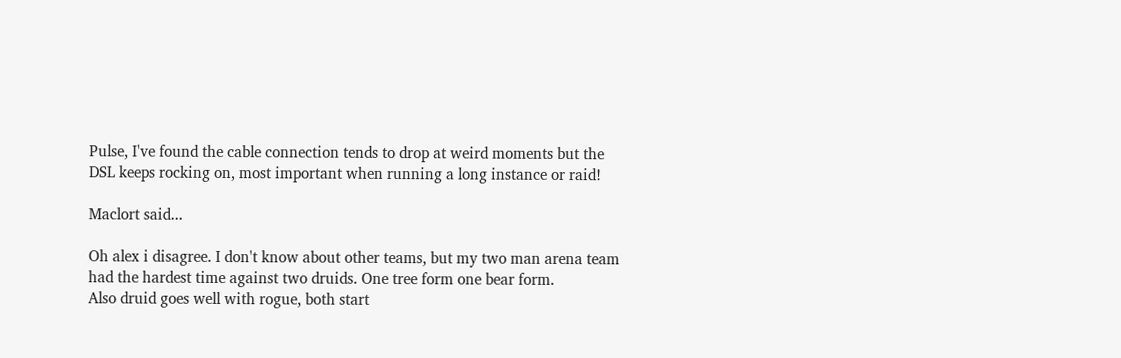Pulse, I've found the cable connection tends to drop at weird moments but the DSL keeps rocking on, most important when running a long instance or raid!

Maclort said...

Oh alex i disagree. I don't know about other teams, but my two man arena team had the hardest time against two druids. One tree form one bear form.
Also druid goes well with rogue, both start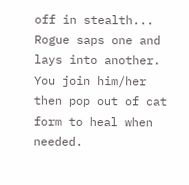off in stealth... Rogue saps one and lays into another. You join him/her then pop out of cat form to heal when needed.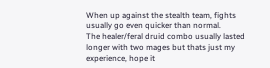When up against the stealth team, fights usually go even quicker than normal.
The healer/feral druid combo usually lasted longer with two mages but thats just my experience, hope it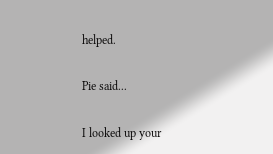helped.

Pie said...

I looked up your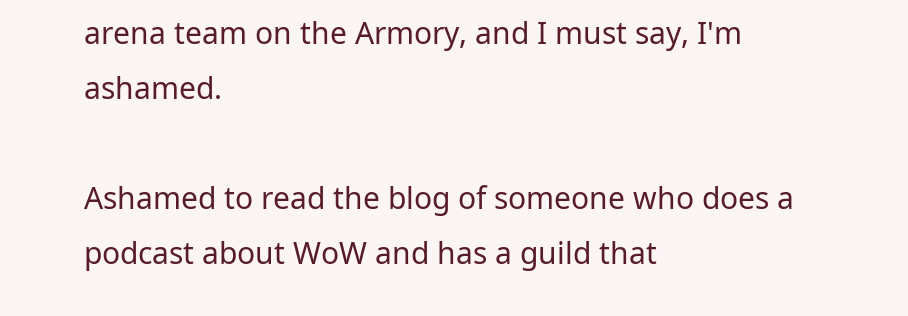arena team on the Armory, and I must say, I'm ashamed.

Ashamed to read the blog of someone who does a podcast about WoW and has a guild that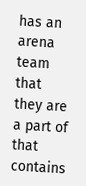has an arena team that they are a part of that contains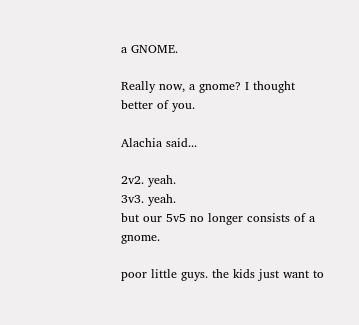a GNOME.

Really now, a gnome? I thought better of you.

Alachia said...

2v2. yeah.
3v3. yeah.
but our 5v5 no longer consists of a gnome.

poor little guys. the kids just want to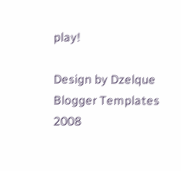play!

Design by Dzelque Blogger Templates 2008